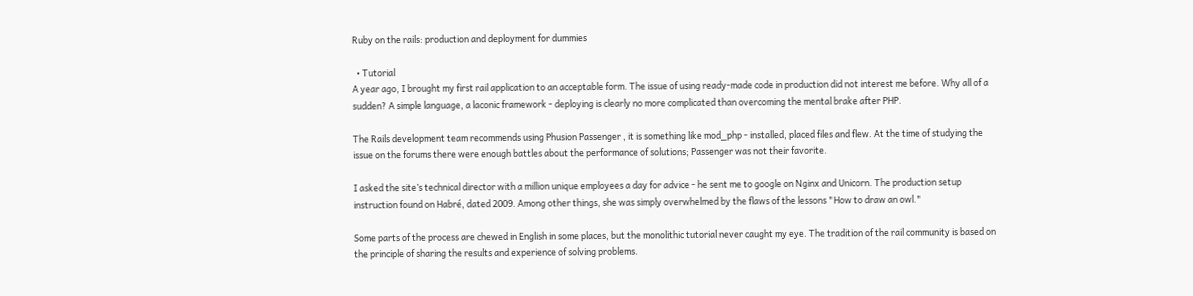Ruby on the rails: production and deployment for dummies

  • Tutorial
A year ago, I brought my first rail application to an acceptable form. The issue of using ready-made code in production did not interest me before. Why all of a sudden? A simple language, a laconic framework - deploying is clearly no more complicated than overcoming the mental brake after PHP.

The Rails development team recommends using Phusion Passenger , it is something like mod_php - installed, placed files and flew. At the time of studying the issue on the forums there were enough battles about the performance of solutions; Passenger was not their favorite.

I asked the site’s technical director with a million unique employees a day for advice - he sent me to google on Nginx and Unicorn. The production setup instruction found on Habré, dated 2009. Among other things, she was simply overwhelmed by the flaws of the lessons "How to draw an owl."

Some parts of the process are chewed in English in some places, but the monolithic tutorial never caught my eye. The tradition of the rail community is based on the principle of sharing the results and experience of solving problems.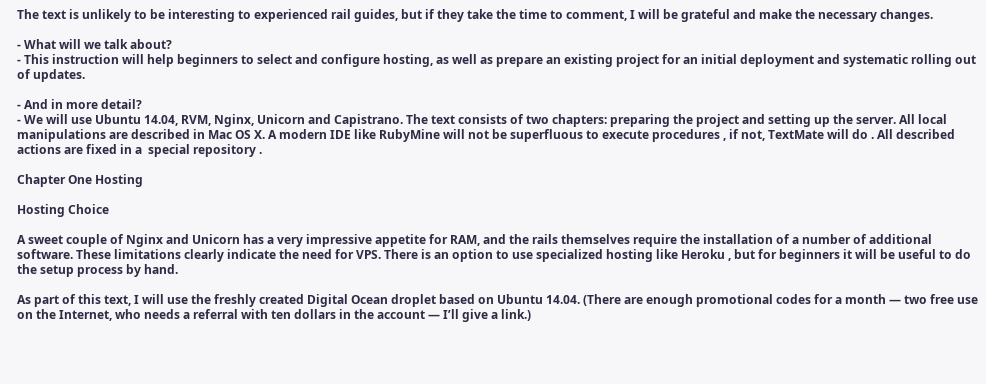The text is unlikely to be interesting to experienced rail guides, but if they take the time to comment, I will be grateful and make the necessary changes.

- What will we talk about?
- This instruction will help beginners to select and configure hosting, as well as prepare an existing project for an initial deployment and systematic rolling out of updates.

- And in more detail?
- We will use Ubuntu 14.04, RVM, Nginx, Unicorn and Capistrano. The text consists of two chapters: preparing the project and setting up the server. All local manipulations are described in Mac OS X. A modern IDE like RubyMine will not be superfluous to execute procedures , if not, TextMate will do . All described actions are fixed in a  special repository .

Chapter One Hosting

Hosting Choice

A sweet couple of Nginx and Unicorn has a very impressive appetite for RAM, and the rails themselves require the installation of a number of additional software. These limitations clearly indicate the need for VPS. There is an option to use specialized hosting like Heroku , but for beginners it will be useful to do the setup process by hand.

As part of this text, I will use the freshly created Digital Ocean droplet based on Ubuntu 14.04. (There are enough promotional codes for a month — two free use on the Internet, who needs a referral with ten dollars in the account — I’ll give a link.)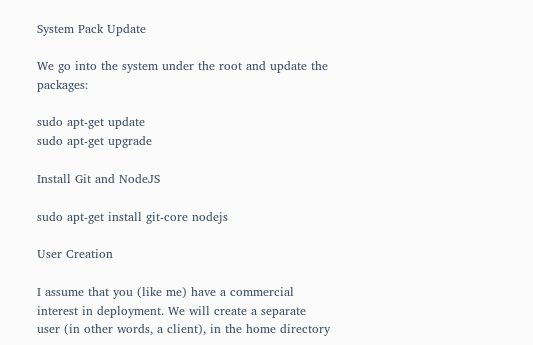System Pack Update

We go into the system under the root and update the packages:

sudo apt-get update
sudo apt-get upgrade

Install Git and NodeJS

sudo apt-get install git-core nodejs

User Creation

I assume that you (like me) have a commercial interest in deployment. We will create a separate user (in other words, a client), in the home directory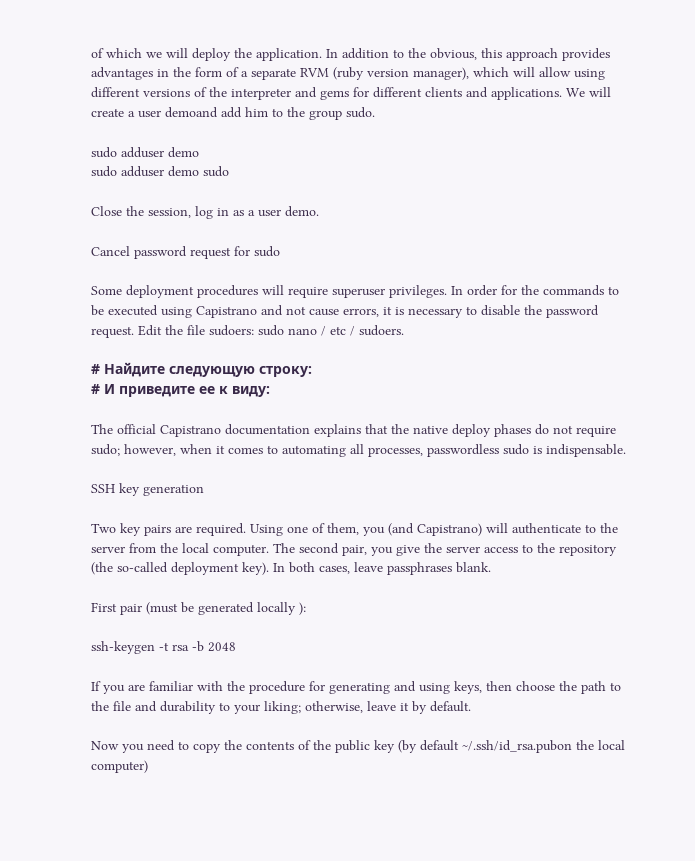of which we will deploy the application. In addition to the obvious, this approach provides advantages in the form of a separate RVM (ruby version manager), which will allow using different versions of the interpreter and gems for different clients and applications. We will create a user demoand add him to the group sudo.

sudo adduser demo
sudo adduser demo sudo

Close the session, log in as a user demo.

Cancel password request for sudo

Some deployment procedures will require superuser privileges. In order for the commands to be executed using Capistrano and not cause errors, it is necessary to disable the password request. Edit the file sudoers: sudo nano / etc / sudoers.

# Найдите следующую строку:
# И приведите ее к виду:

The official Capistrano documentation explains that the native deploy phases do not require sudo; however, when it comes to automating all processes, passwordless sudo is indispensable.

SSH key generation

Two key pairs are required. Using one of them, you (and Capistrano) will authenticate to the server from the local computer. The second pair, you give the server access to the repository (the so-called deployment key). In both cases, leave passphrases blank.

First pair (must be generated locally ):

ssh-keygen -t rsa -b 2048

If you are familiar with the procedure for generating and using keys, then choose the path to the file and durability to your liking; otherwise, leave it by default.

Now you need to copy the contents of the public key (by default ~/.ssh/id_rsa.pubon the local computer)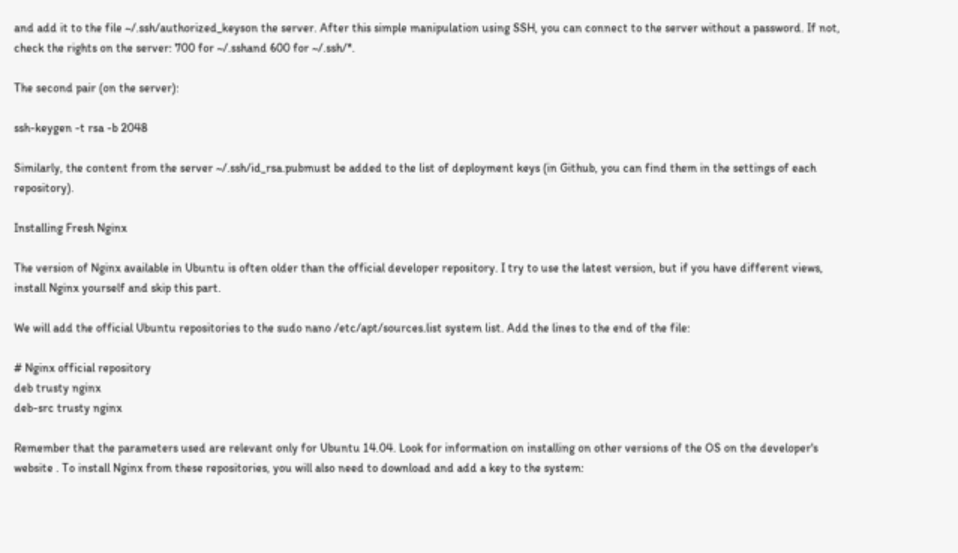and add it to the file ~/.ssh/authorized_keyson the server. After this simple manipulation using SSH, you can connect to the server without a password. If not, check the rights on the server: 700 for ~/.sshand 600 for ~/.ssh/*.

The second pair (on the server):

ssh-keygen -t rsa -b 2048

Similarly, the content from the server ~/.ssh/id_rsa.pubmust be added to the list of deployment keys (in Github, you can find them in the settings of each repository).

Installing Fresh Nginx

The version of Nginx available in Ubuntu is often older than the official developer repository. I try to use the latest version, but if you have different views, install Nginx yourself and skip this part.

We will add the official Ubuntu repositories to the sudo nano /etc/apt/sources.list system list. Add the lines to the end of the file:

# Nginx official repository
deb trusty nginx
deb-src trusty nginx

Remember that the parameters used are relevant only for Ubuntu 14.04. Look for information on installing on other versions of the OS on the developer's website . To install Nginx from these repositories, you will also need to download and add a key to the system: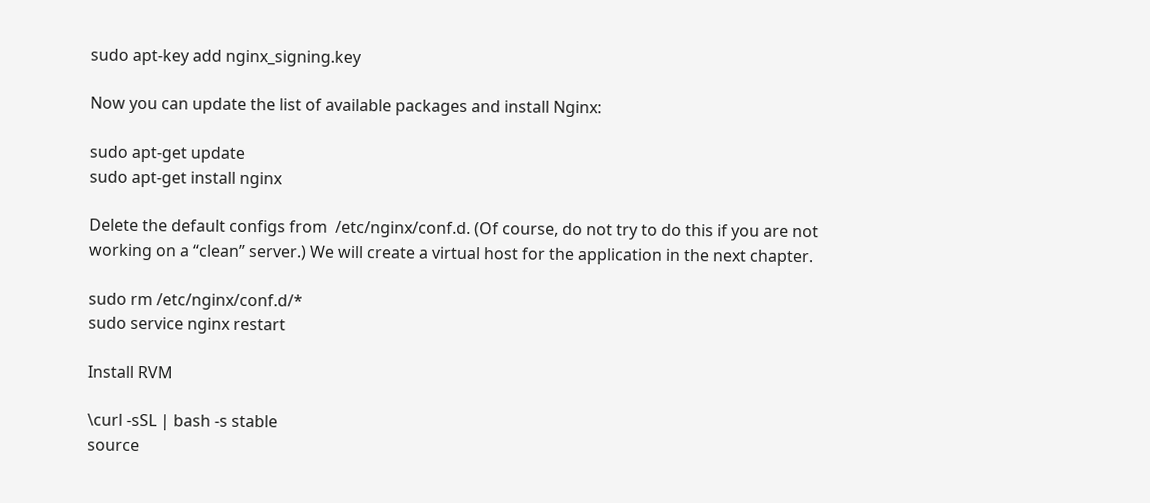sudo apt-key add nginx_signing.key

Now you can update the list of available packages and install Nginx:

sudo apt-get update
sudo apt-get install nginx

Delete the default configs from  /etc/nginx/conf.d. (Of course, do not try to do this if you are not working on a “clean” server.) We will create a virtual host for the application in the next chapter.

sudo rm /etc/nginx/conf.d/*
sudo service nginx restart

Install RVM

\curl -sSL | bash -s stable
source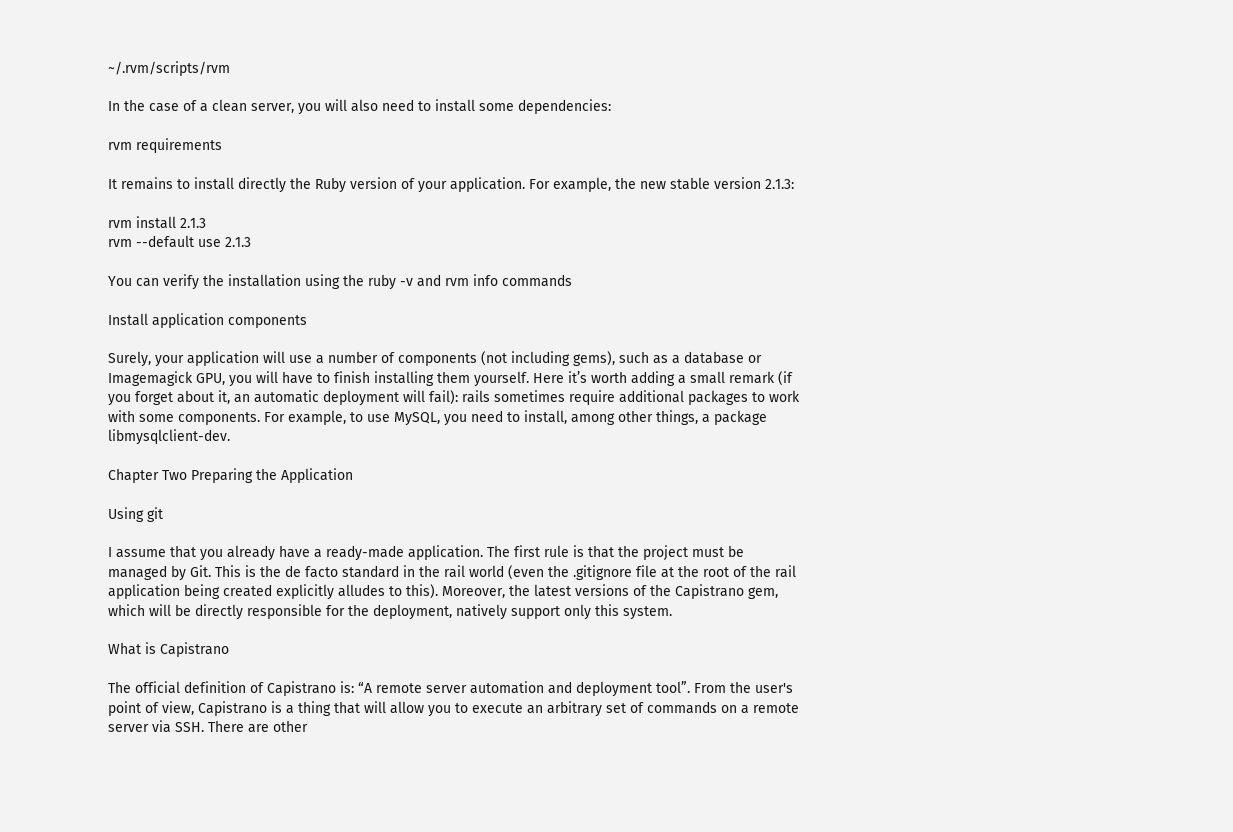~/.rvm/scripts/rvm

In the case of a clean server, you will also need to install some dependencies:

rvm requirements

It remains to install directly the Ruby version of your application. For example, the new stable version 2.1.3:

rvm install 2.1.3
rvm --default use 2.1.3

You can verify the installation using the ruby -v and rvm info commands

Install application components

Surely, your application will use a number of components (not including gems), such as a database or Imagemagick GPU, you will have to finish installing them yourself. Here it’s worth adding a small remark (if you forget about it, an automatic deployment will fail): rails sometimes require additional packages to work with some components. For example, to use MySQL, you need to install, among other things, a package libmysqlclient-dev.

Chapter Two Preparing the Application

Using git

I assume that you already have a ready-made application. The first rule is that the project must be managed by Git. This is the de facto standard in the rail world (even the .gitignore file at the root of the rail application being created explicitly alludes to this). Moreover, the latest versions of the Capistrano gem, which will be directly responsible for the deployment, natively support only this system.

What is Capistrano

The official definition of Capistrano is: “A remote server automation and deployment tool”. From the user's point of view, Capistrano is a thing that will allow you to execute an arbitrary set of commands on a remote server via SSH. There are other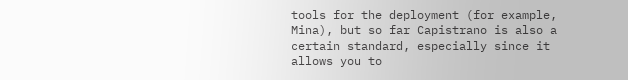tools for the deployment (for example, Mina), but so far Capistrano is also a certain standard, especially since it allows you to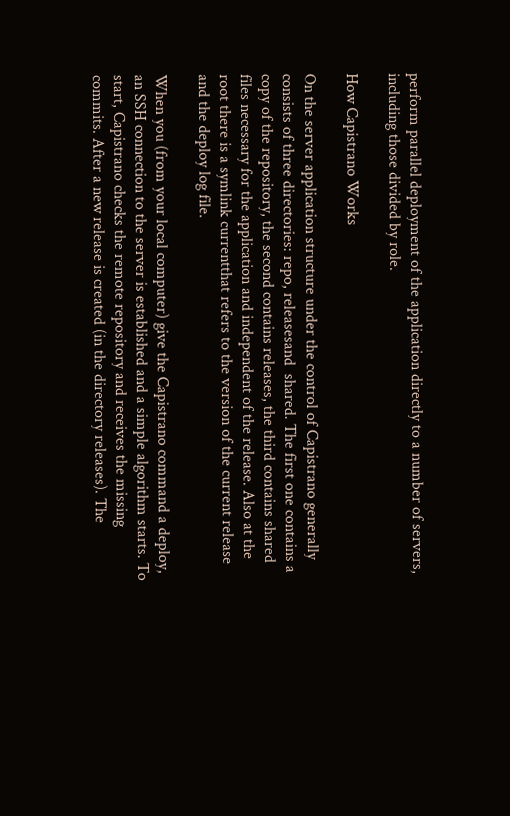perform parallel deployment of the application directly to a number of servers, including those divided by role.

How Capistrano Works

On the server application structure under the control of Capistrano generally consists of three directories: repo, releasesand  shared. The first one contains a copy of the repository, the second contains releases, the third contains shared files necessary for the application and independent of the release. Also at the root there is a symlink currentthat refers to the version of the current release and the deploy log file.

When you (from your local computer) give the Capistrano command a deploy, an SSH connection to the server is established and a simple algorithm starts. To start, Capistrano checks the remote repository and receives the missing commits. After a new release is created (in the directory releases). The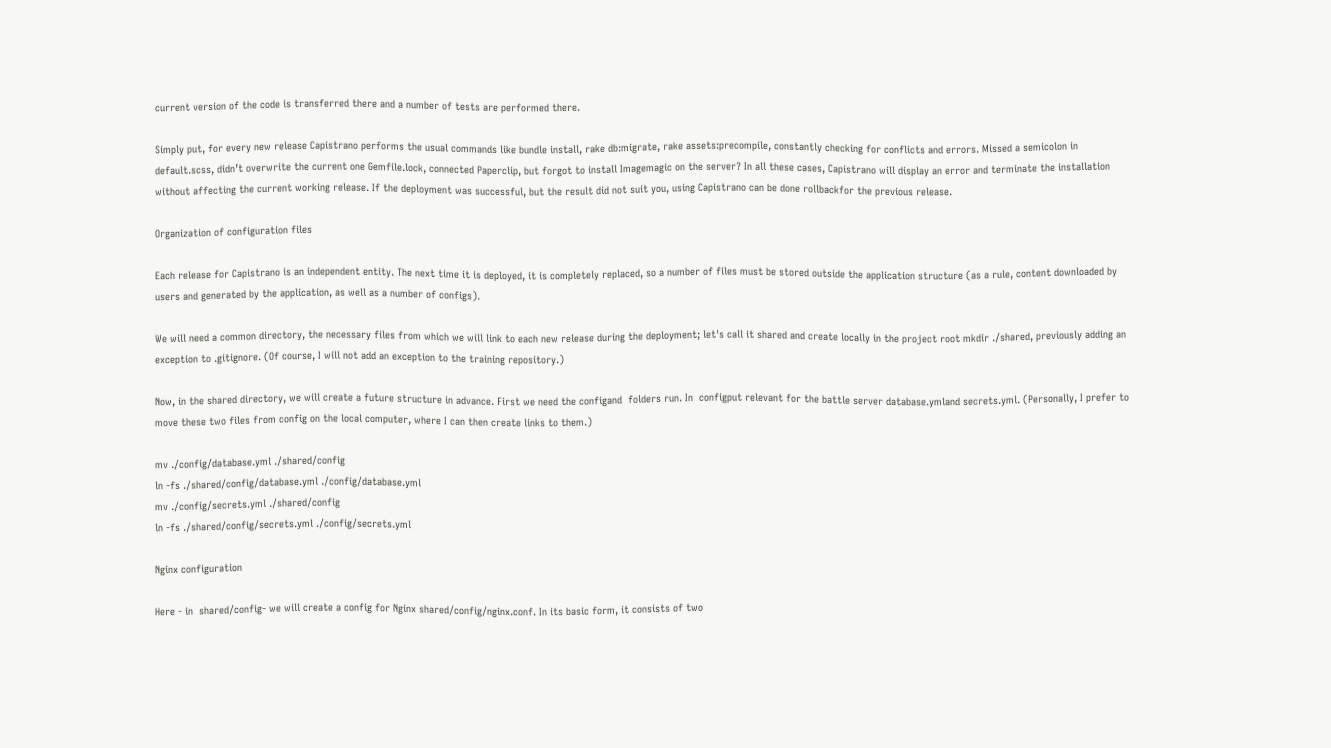current version of the code is transferred there and a number of tests are performed there.

Simply put, for every new release Capistrano performs the usual commands like bundle install, rake db:migrate, rake assets:precompile, constantly checking for conflicts and errors. Missed a semicolon in  default.scss, didn’t overwrite the current one Gemfile.lock, connected Paperclip, but forgot to install Imagemagic on the server? In all these cases, Capistrano will display an error and terminate the installation without affecting the current working release. If the deployment was successful, but the result did not suit you, using Capistrano can be done rollbackfor the previous release.

Organization of configuration files

Each release for Capistrano is an independent entity. The next time it is deployed, it is completely replaced, so a number of files must be stored outside the application structure (as a rule, content downloaded by users and generated by the application, as well as a number of configs).

We will need a common directory, the necessary files from which we will link to each new release during the deployment; let's call it shared and create locally in the project root mkdir ./shared, previously adding an exception to .gitignore. (Of course, I will not add an exception to the training repository.)

Now, in the shared directory, we will create a future structure in advance. First we need the configand  folders run. In  configput relevant for the battle server database.ymland secrets.yml. (Personally, I prefer to move these two files from config on the local computer, where I can then create links to them.)

mv ./config/database.yml ./shared/config
ln -fs ./shared/config/database.yml ./config/database.yml
mv ./config/secrets.yml ./shared/config
ln -fs ./shared/config/secrets.yml ./config/secrets.yml

Nginx configuration

Here - in  shared/config- we will create a config for Nginx shared/config/nginx.conf. In its basic form, it consists of two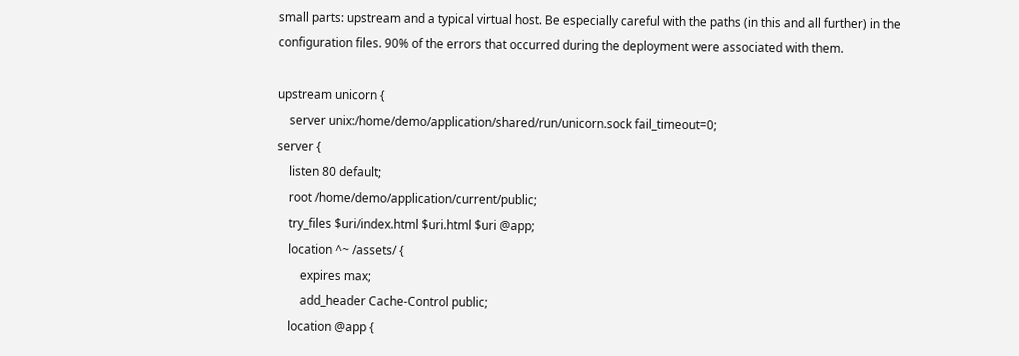small parts: upstream and a typical virtual host. Be especially careful with the paths (in this and all further) in the configuration files. 90% of the errors that occurred during the deployment were associated with them.

upstream unicorn {
    server unix:/home/demo/application/shared/run/unicorn.sock fail_timeout=0;
server {
    listen 80 default;
    root /home/demo/application/current/public;
    try_files $uri/index.html $uri.html $uri @app;
    location ^~ /assets/ {
        expires max;
        add_header Cache-Control public;
    location @app {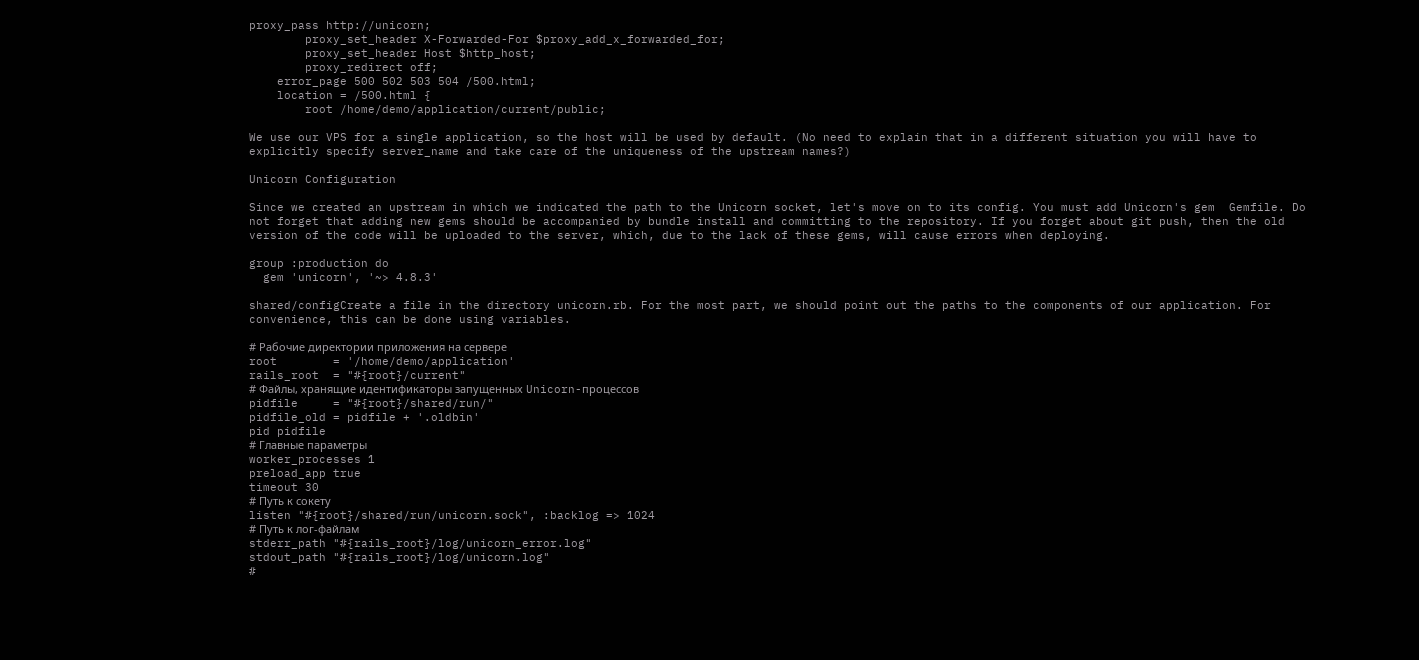proxy_pass http://unicorn;
        proxy_set_header X-Forwarded-For $proxy_add_x_forwarded_for;
        proxy_set_header Host $http_host;
        proxy_redirect off;
    error_page 500 502 503 504 /500.html;
    location = /500.html {
        root /home/demo/application/current/public;

We use our VPS for a single application, so the host will be used by default. (No need to explain that in a different situation you will have to explicitly specify server_name and take care of the uniqueness of the upstream names?)

Unicorn Configuration

Since we created an upstream in which we indicated the path to the Unicorn socket, let's move on to its config. You must add Unicorn's gem  Gemfile. Do not forget that adding new gems should be accompanied by bundle install and committing to the repository. If you forget about git push, then the old version of the code will be uploaded to the server, which, due to the lack of these gems, will cause errors when deploying.

group :production do
  gem 'unicorn', '~> 4.8.3'

shared/configCreate a file in the directory unicorn.rb. For the most part, we should point out the paths to the components of our application. For convenience, this can be done using variables.

# Рабочие директории приложения на сервере
root        = '/home/demo/application'
rails_root  = "#{root}/current"
# Файлы, хранящие идентификаторы запущенных Unicorn-процессов
pidfile     = "#{root}/shared/run/"
pidfile_old = pidfile + '.oldbin'
pid pidfile
# Главные параметры
worker_processes 1
preload_app true
timeout 30
# Путь к сокету
listen "#{root}/shared/run/unicorn.sock", :backlog => 1024
# Путь к лог-файлам
stderr_path "#{rails_root}/log/unicorn_error.log"
stdout_path "#{rails_root}/log/unicorn.log"
#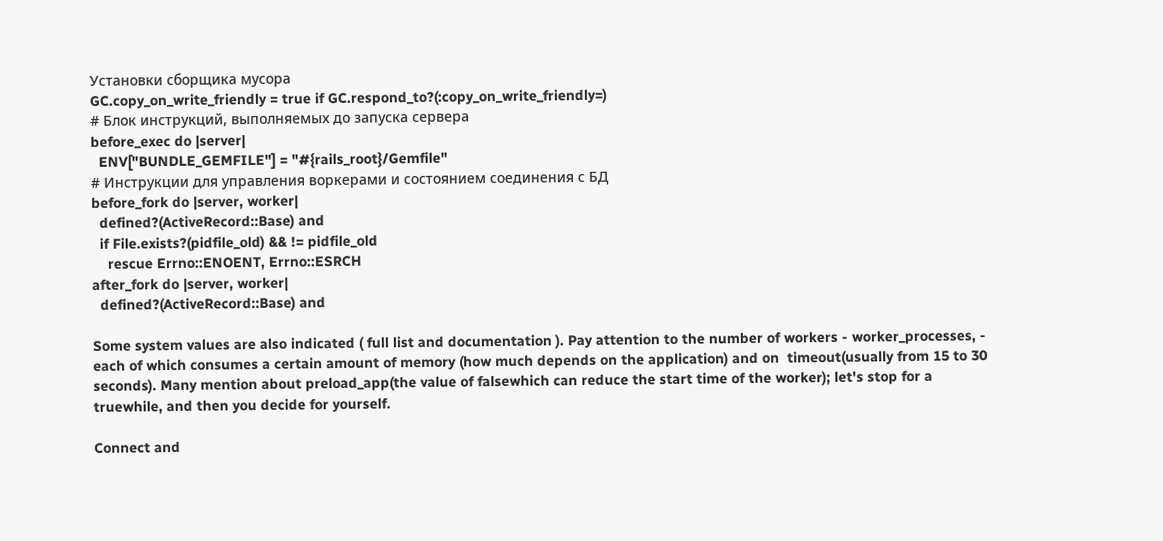Установки сборщика мусора
GC.copy_on_write_friendly = true if GC.respond_to?(:copy_on_write_friendly=)
# Блок инструкций, выполняемых до запуска сервера
before_exec do |server|
  ENV["BUNDLE_GEMFILE"] = "#{rails_root}/Gemfile"
# Инструкции для управления воркерами и состоянием соединения с БД
before_fork do |server, worker|
  defined?(ActiveRecord::Base) and
  if File.exists?(pidfile_old) && != pidfile_old
    rescue Errno::ENOENT, Errno::ESRCH
after_fork do |server, worker|
  defined?(ActiveRecord::Base) and

Some system values are also indicated ( full list and documentation ). Pay attention to the number of workers - worker_processes, - each of which consumes a certain amount of memory (how much depends on the application) and on  timeout(usually from 15 to 30 seconds). Many mention about preload_app(the value of falsewhich can reduce the start time of the worker); let's stop for a  truewhile, and then you decide for yourself.

Connect and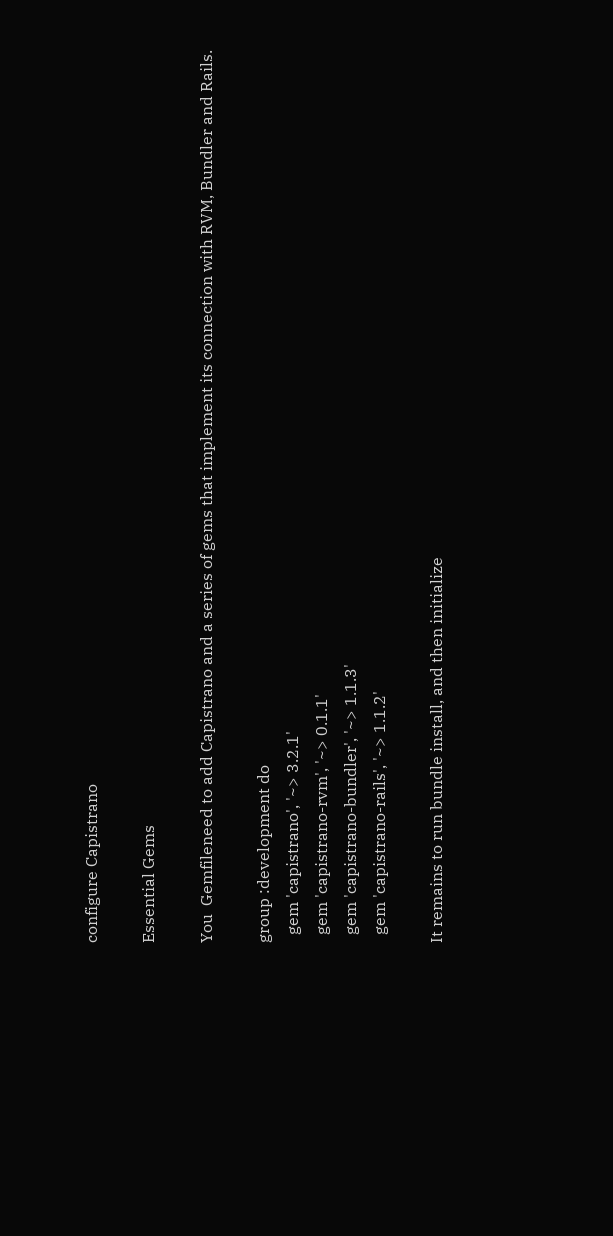configure Capistrano

Essential Gems

You  Gemfileneed to add Capistrano and a series of gems that implement its connection with RVM, Bundler and Rails.

group :development do
  gem 'capistrano', '~> 3.2.1'
  gem 'capistrano-rvm', '~> 0.1.1'
  gem 'capistrano-bundler', '~> 1.1.3'
  gem 'capistrano-rails', '~> 1.1.2'

It remains to run bundle install, and then initialize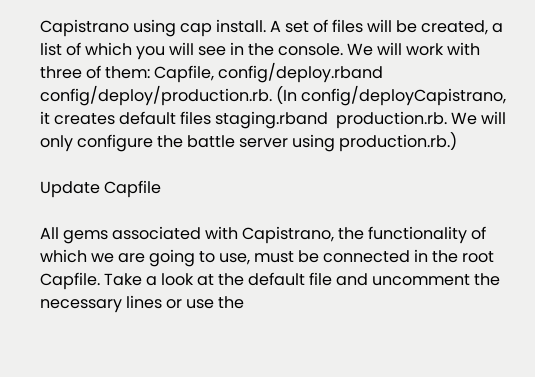Capistrano using cap install. A set of files will be created, a list of which you will see in the console. We will work with three of them: Capfile, config/deploy.rband  config/deploy/production.rb. (In config/deployCapistrano, it creates default files staging.rband  production.rb. We will only configure the battle server using production.rb.)

Update Capfile

All gems associated with Capistrano, the functionality of which we are going to use, must be connected in the root Capfile. Take a look at the default file and uncomment the necessary lines or use the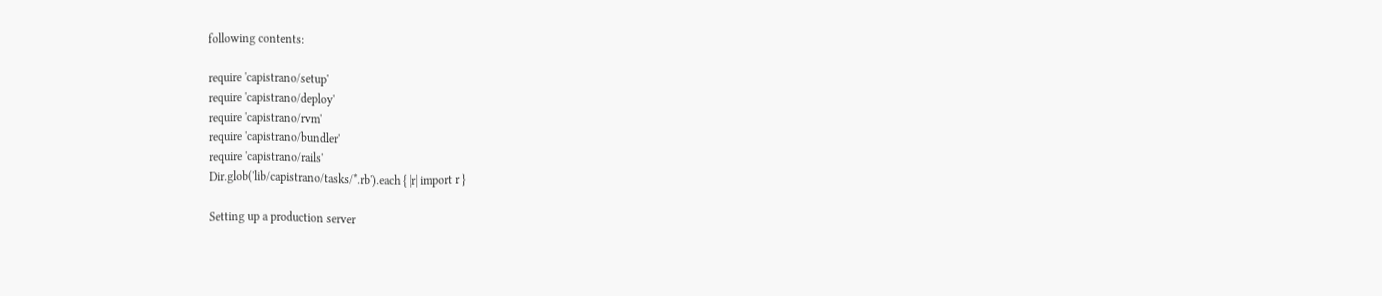following contents:

require 'capistrano/setup'
require 'capistrano/deploy'
require 'capistrano/rvm'
require 'capistrano/bundler'
require 'capistrano/rails'
Dir.glob('lib/capistrano/tasks/*.rb').each { |r| import r }

Setting up a production server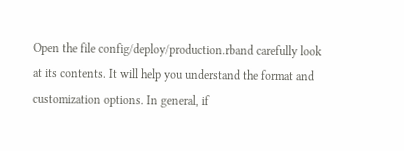Open the file config/deploy/production.rband carefully look at its contents. It will help you understand the format and customization options. In general, if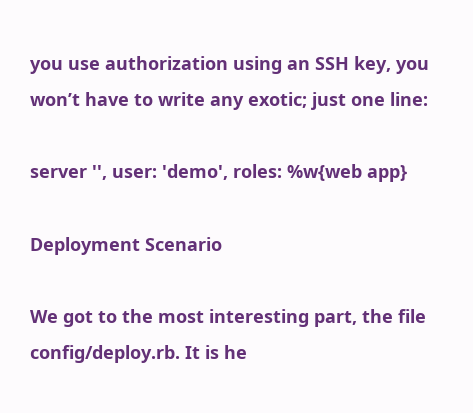you use authorization using an SSH key, you won’t have to write any exotic; just one line:

server '', user: 'demo', roles: %w{web app}

Deployment Scenario

We got to the most interesting part, the file config/deploy.rb. It is he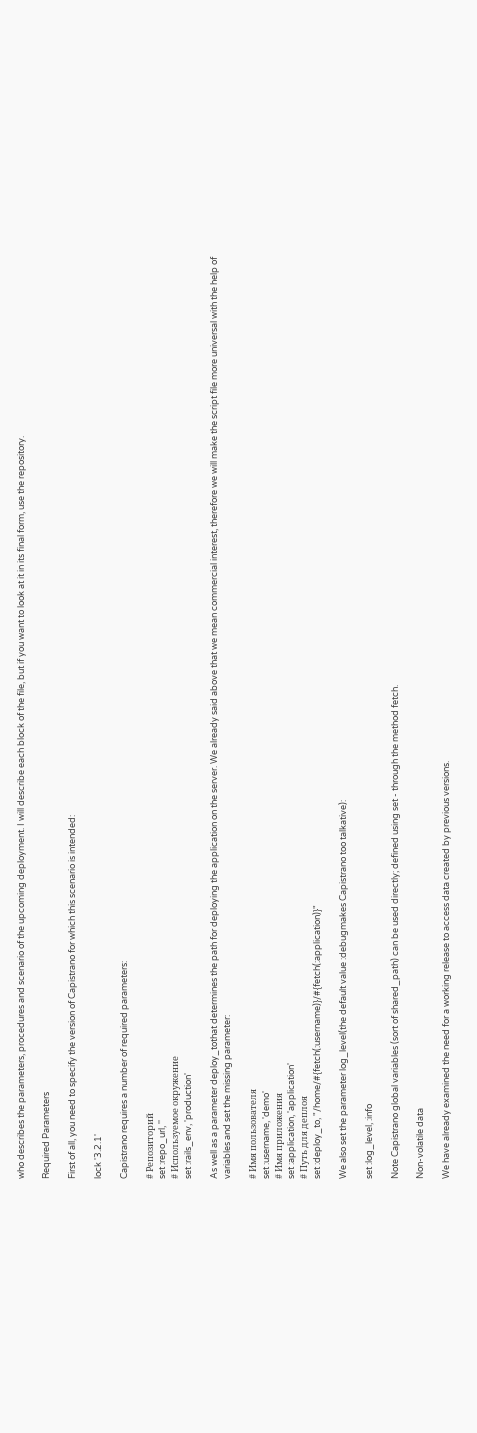who describes the parameters, procedures and scenario of the upcoming deployment. I will describe each block of the file, but if you want to look at it in its final form, use the repository.

Required Parameters

First of all, you need to specify the version of Capistrano for which this scenario is intended:

lock '3.2.1'

Capistrano requires a number of required parameters:

# Репозиторий
set :repo_url, ''
# Используемое окружение
set :rails_env, 'production'

As well as a parameter deploy_tothat determines the path for deploying the application on the server. We already said above that we mean commercial interest, therefore we will make the script file more universal with the help of variables and set the missing parameter:

# Имя пользователя
set :username, 'demo'
# Имя приложения
set :application, 'application'
# Путь для деплоя
set :deploy_to, "/home/#{fetch(:username)}/#{fetch(:application)}"

We also set the parameter log_level(the default value :debugmakes Capistrano too talkative):

set :log_level, :info

Note Capistrano global variables (sort of shared_path) can be used directly; defined using set - through the method fetch.

Non-volatile data

We have already examined the need for a working release to access data created by previous versions.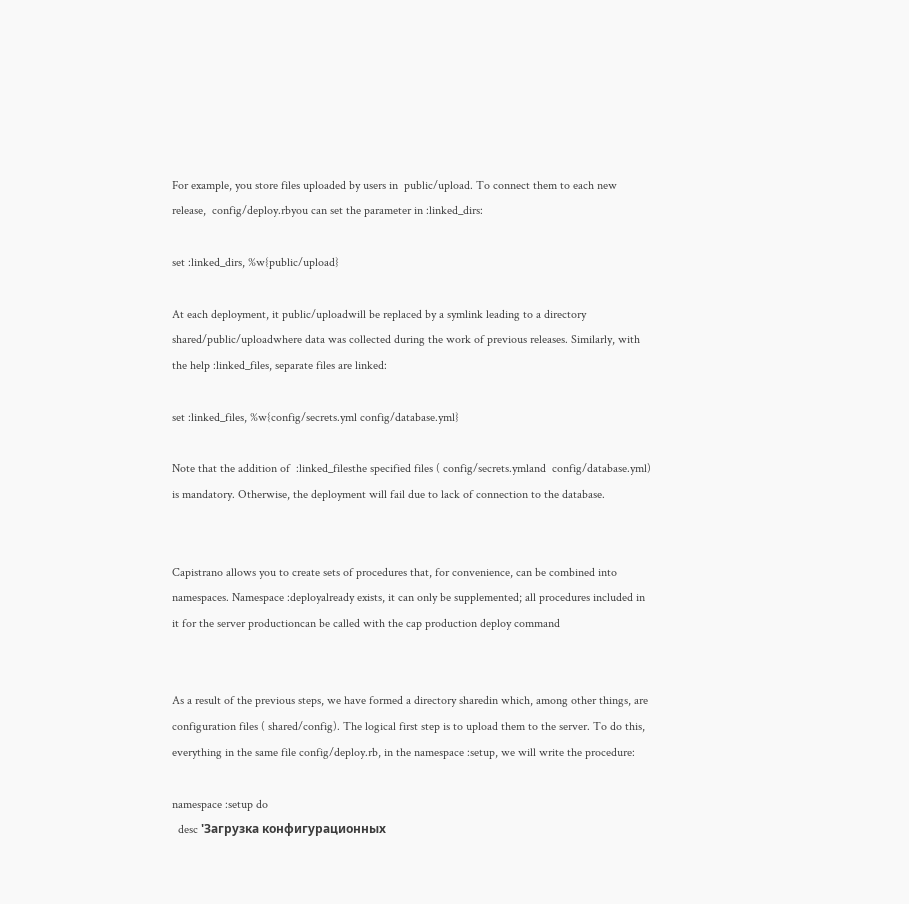For example, you store files uploaded by users in  public/upload. To connect them to each new release,  config/deploy.rbyou can set the parameter in :linked_dirs:

set :linked_dirs, %w{public/upload}

At each deployment, it public/uploadwill be replaced by a symlink leading to a directory shared/public/uploadwhere data was collected during the work of previous releases. Similarly, with the help :linked_files, separate files are linked:

set :linked_files, %w{config/secrets.yml config/database.yml}

Note that the addition of  :linked_filesthe specified files ( config/secrets.ymland  config/database.yml) is mandatory. Otherwise, the deployment will fail due to lack of connection to the database.


Capistrano allows you to create sets of procedures that, for convenience, can be combined into namespaces. Namespace :deployalready exists, it can only be supplemented; all procedures included in it for the server productioncan be called with the cap production deploy command


As a result of the previous steps, we have formed a directory sharedin which, among other things, are configuration files ( shared/config). The logical first step is to upload them to the server. To do this, everything in the same file config/deploy.rb, in the namespace :setup, we will write the procedure:

namespace :setup do
  desc 'Загрузка конфигурационных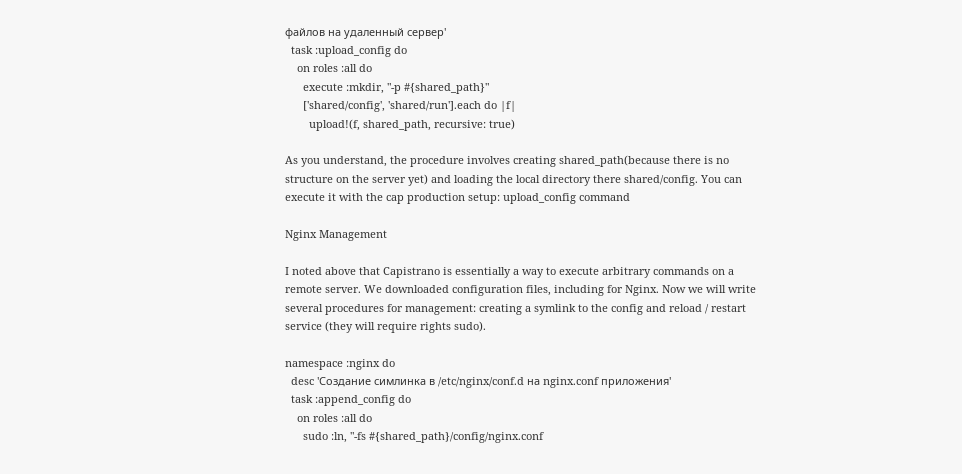файлов на удаленный сервер'
  task :upload_config do
    on roles :all do
      execute :mkdir, "-p #{shared_path}"
      ['shared/config', 'shared/run'].each do |f|
        upload!(f, shared_path, recursive: true)

As you understand, the procedure involves creating shared_path(because there is no structure on the server yet) and loading the local directory there shared/config. You can execute it with the cap production setup: upload_config command

Nginx Management

I noted above that Capistrano is essentially a way to execute arbitrary commands on a remote server. We downloaded configuration files, including for Nginx. Now we will write several procedures for management: creating a symlink to the config and reload / restart service (they will require rights sudo).

namespace :nginx do
  desc 'Создание симлинка в /etc/nginx/conf.d на nginx.conf приложения'
  task :append_config do
    on roles :all do
      sudo :ln, "-fs #{shared_path}/config/nginx.conf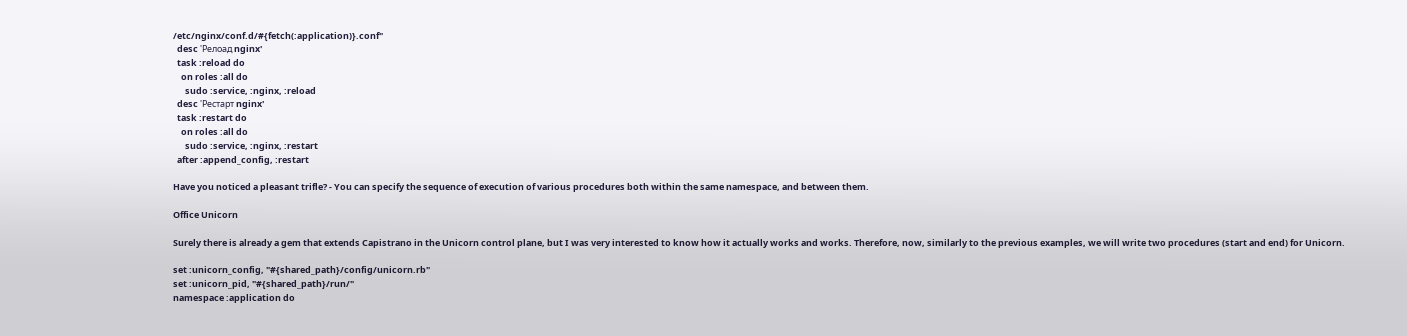/etc/nginx/conf.d/#{fetch(:application)}.conf"
  desc 'Релоад nginx'
  task :reload do
    on roles :all do
      sudo :service, :nginx, :reload
  desc 'Рестарт nginx'
  task :restart do
    on roles :all do
      sudo :service, :nginx, :restart
  after :append_config, :restart

Have you noticed a pleasant trifle? - You can specify the sequence of execution of various procedures both within the same namespace, and between them.

Office Unicorn

Surely there is already a gem that extends Capistrano in the Unicorn control plane, but I was very interested to know how it actually works and works. Therefore, now, similarly to the previous examples, we will write two procedures (start and end) for Unicorn.

set :unicorn_config, "#{shared_path}/config/unicorn.rb"
set :unicorn_pid, "#{shared_path}/run/"
namespace :application do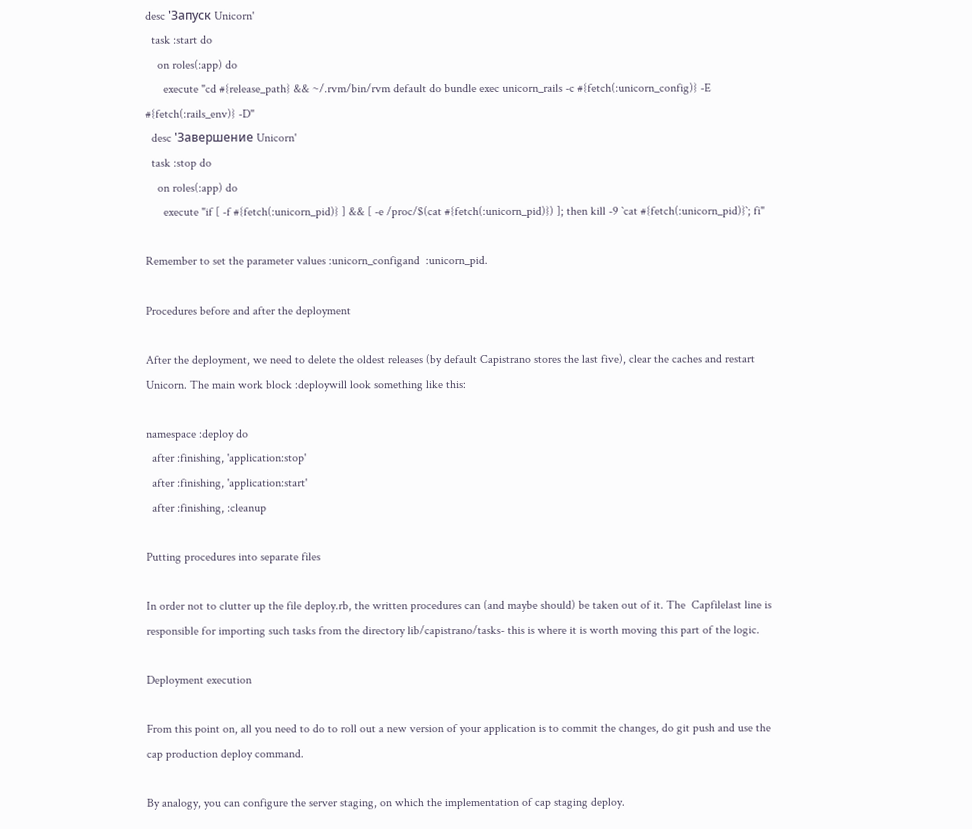desc 'Запуск Unicorn'
  task :start do
    on roles(:app) do
      execute "cd #{release_path} && ~/.rvm/bin/rvm default do bundle exec unicorn_rails -c #{fetch(:unicorn_config)} -E #{fetch(:rails_env)} -D"
  desc 'Завершение Unicorn'
  task :stop do
    on roles(:app) do
      execute "if [ -f #{fetch(:unicorn_pid)} ] && [ -e /proc/$(cat #{fetch(:unicorn_pid)}) ]; then kill -9 `cat #{fetch(:unicorn_pid)}`; fi"

Remember to set the parameter values :unicorn_configand  :unicorn_pid.

Procedures before and after the deployment

After the deployment, we need to delete the oldest releases (by default Capistrano stores the last five), clear the caches and restart Unicorn. The main work block :deploywill look something like this:

namespace :deploy do
  after :finishing, 'application:stop'
  after :finishing, 'application:start'
  after :finishing, :cleanup

Putting procedures into separate files

In order not to clutter up the file deploy.rb, the written procedures can (and maybe should) be taken out of it. The  Capfilelast line is responsible for importing such tasks from the directory lib/capistrano/tasks- this is where it is worth moving this part of the logic.

Deployment execution

From this point on, all you need to do to roll out a new version of your application is to commit the changes, do git push and use the cap production deploy command.

By analogy, you can configure the server staging, on which the implementation of cap staging deploy.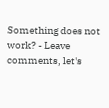Something does not work? - Leave comments, let's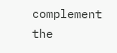complement the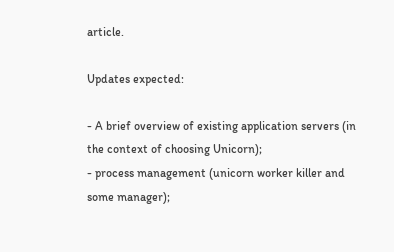article.

Updates expected:

- A brief overview of existing application servers (in the context of choosing Unicorn);
- process management (unicorn worker killer and some manager);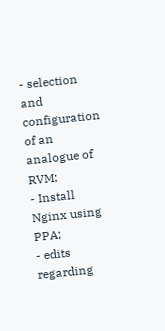- selection and configuration of an analogue of RVM;
- Install Nginx using PPA;
- edits regarding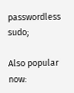passwordless sudo;

Also popular now: